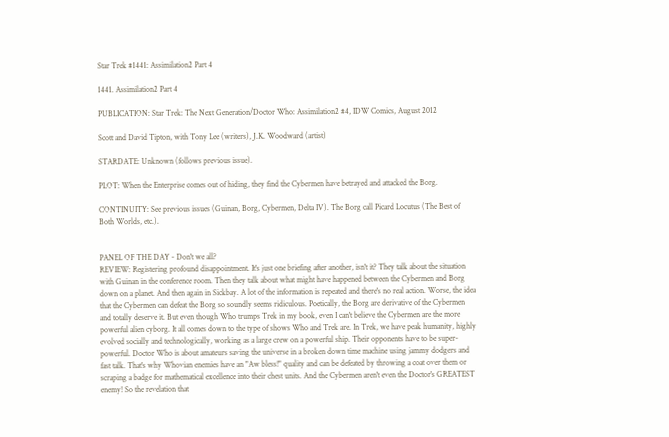Star Trek #1441: Assimilation2 Part 4

1441. Assimilation2 Part 4

PUBLICATION: Star Trek: The Next Generation/Doctor Who: Assimilation2 #4, IDW Comics, August 2012

Scott and David Tipton, with Tony Lee (writers), J.K. Woodward (artist)

STARDATE: Unknown (follows previous issue).

PLOT: When the Enterprise comes out of hiding, they find the Cybermen have betrayed and attacked the Borg.

CONTINUITY: See previous issues (Guinan, Borg, Cybermen, Delta IV). The Borg call Picard Locutus (The Best of Both Worlds, etc.).


PANEL OF THE DAY - Don't we all?
REVIEW: Registering profound disappointment. It's just one briefing after another, isn't it? They talk about the situation with Guinan in the conference room. Then they talk about what might have happened between the Cybermen and Borg down on a planet. And then again in Sickbay. A lot of the information is repeated and there's no real action. Worse, the idea that the Cybermen can defeat the Borg so soundly seems ridiculous. Poetically, the Borg are derivative of the Cybermen and totally deserve it. But even though Who trumps Trek in my book, even I can't believe the Cybermen are the more powerful alien cyborg. It all comes down to the type of shows Who and Trek are. In Trek, we have peak humanity, highly evolved socially and technologically, working as a large crew on a powerful ship. Their opponents have to be super-powerful. Doctor Who is about amateurs saving the universe in a broken down time machine using jammy dodgers and fast talk. That's why Whovian enemies have an "Aw bless!" quality and can be defeated by throwing a coat over them or scraping a badge for mathematical excellence into their chest units. And the Cybermen aren't even the Doctor's GREATEST enemy! So the revelation that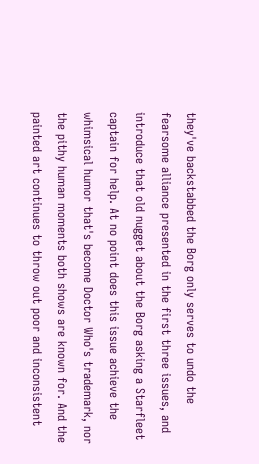they've backstabbed the Borg only serves to undo the fearsome alliance presented in the first three issues, and introduce that old nugget about the Borg asking a Starfleet captain for help. At no point does this issue achieve the whimsical humor that's become Doctor Who's trademark, nor the pithy human moments both shows are known for. And the painted art continues to throw out poor and inconsistent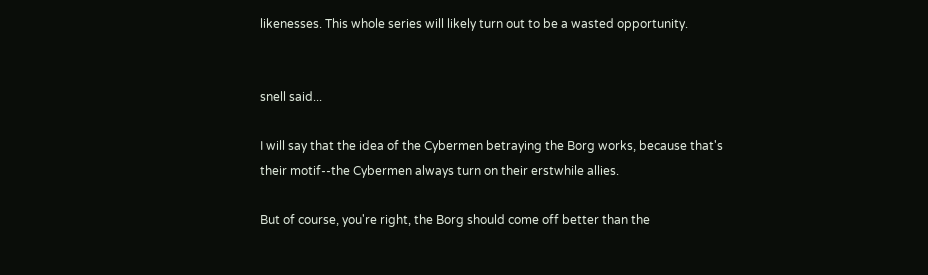likenesses. This whole series will likely turn out to be a wasted opportunity.


snell said...

I will say that the idea of the Cybermen betraying the Borg works, because that's their motif--the Cybermen always turn on their erstwhile allies.

But of course, you're right, the Borg should come off better than the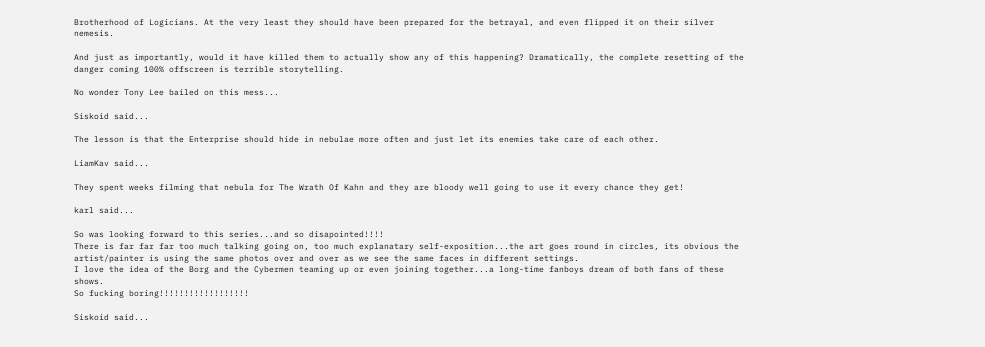Brotherhood of Logicians. At the very least they should have been prepared for the betrayal, and even flipped it on their silver nemesis.

And just as importantly, would it have killed them to actually show any of this happening? Dramatically, the complete resetting of the danger coming 100% offscreen is terrible storytelling.

No wonder Tony Lee bailed on this mess...

Siskoid said...

The lesson is that the Enterprise should hide in nebulae more often and just let its enemies take care of each other.

LiamKav said...

They spent weeks filming that nebula for The Wrath Of Kahn and they are bloody well going to use it every chance they get!

karl said...

So was looking forward to this series...and so disapointed!!!!
There is far far far too much talking going on, too much explanatary self-exposition...the art goes round in circles, its obvious the artist/painter is using the same photos over and over as we see the same faces in different settings.
I love the idea of the Borg and the Cybermen teaming up or even joining together...a long-time fanboys dream of both fans of these shows.
So fucking boring!!!!!!!!!!!!!!!!!!

Siskoid said...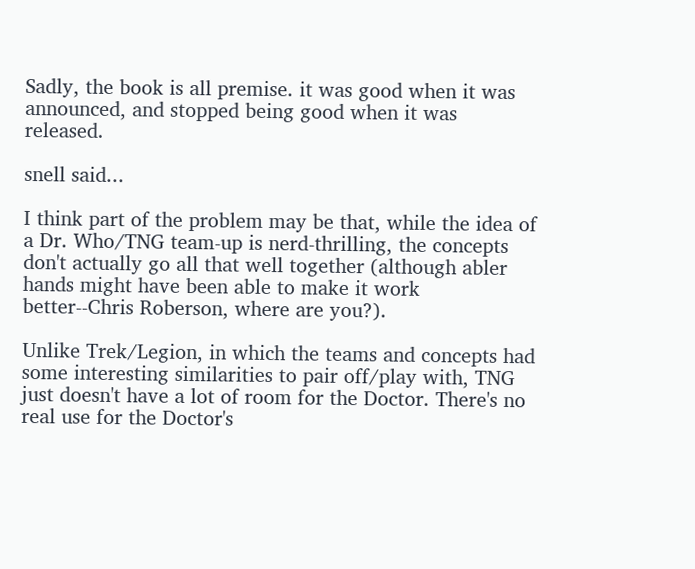Sadly, the book is all premise. it was good when it was announced, and stopped being good when it was released.

snell said...

I think part of the problem may be that, while the idea of a Dr. Who/TNG team-up is nerd-thrilling, the concepts don't actually go all that well together (although abler hands might have been able to make it work better--Chris Roberson, where are you?).

Unlike Trek/Legion, in which the teams and concepts had some interesting similarities to pair off/play with, TNG just doesn't have a lot of room for the Doctor. There's no real use for the Doctor's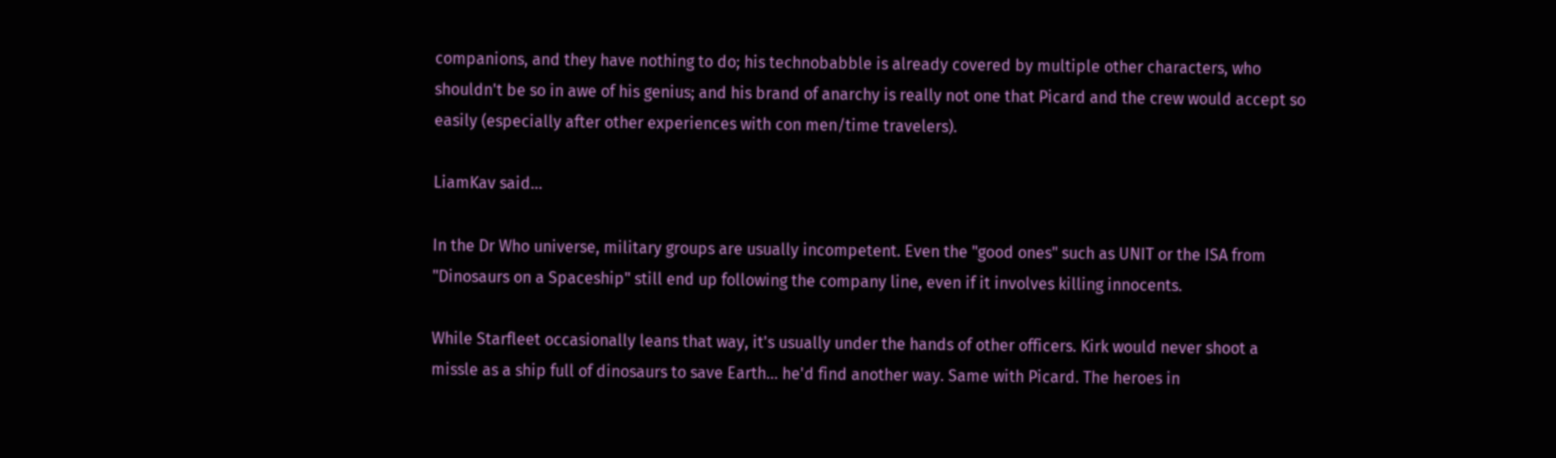companions, and they have nothing to do; his technobabble is already covered by multiple other characters, who shouldn't be so in awe of his genius; and his brand of anarchy is really not one that Picard and the crew would accept so easily (especially after other experiences with con men/time travelers).

LiamKav said...

In the Dr Who universe, military groups are usually incompetent. Even the "good ones" such as UNIT or the ISA from "Dinosaurs on a Spaceship" still end up following the company line, even if it involves killing innocents.

While Starfleet occasionally leans that way, it's usually under the hands of other officers. Kirk would never shoot a missle as a ship full of dinosaurs to save Earth... he'd find another way. Same with Picard. The heroes in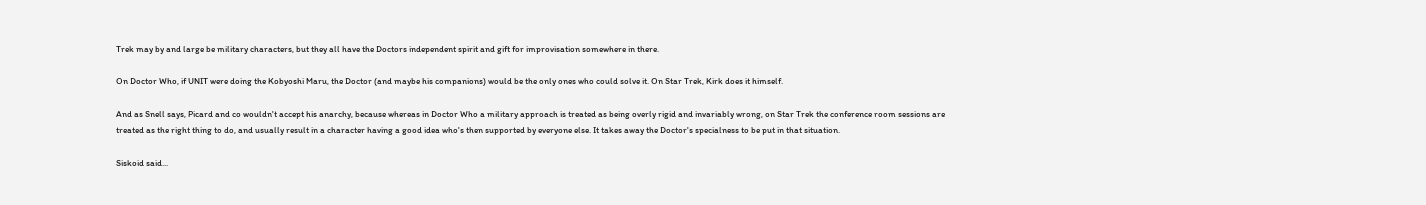Trek may by and large be military characters, but they all have the Doctors independent spirit and gift for improvisation somewhere in there.

On Doctor Who, if UNIT were doing the Kobyoshi Maru, the Doctor (and maybe his companions) would be the only ones who could solve it. On Star Trek, Kirk does it himself.

And as Snell says, Picard and co wouldn't accept his anarchy, because whereas in Doctor Who a military approach is treated as being overly rigid and invariably wrong, on Star Trek the conference room sessions are treated as the right thing to do, and usually result in a character having a good idea who's then supported by everyone else. It takes away the Doctor's specialness to be put in that situation.

Siskoid said...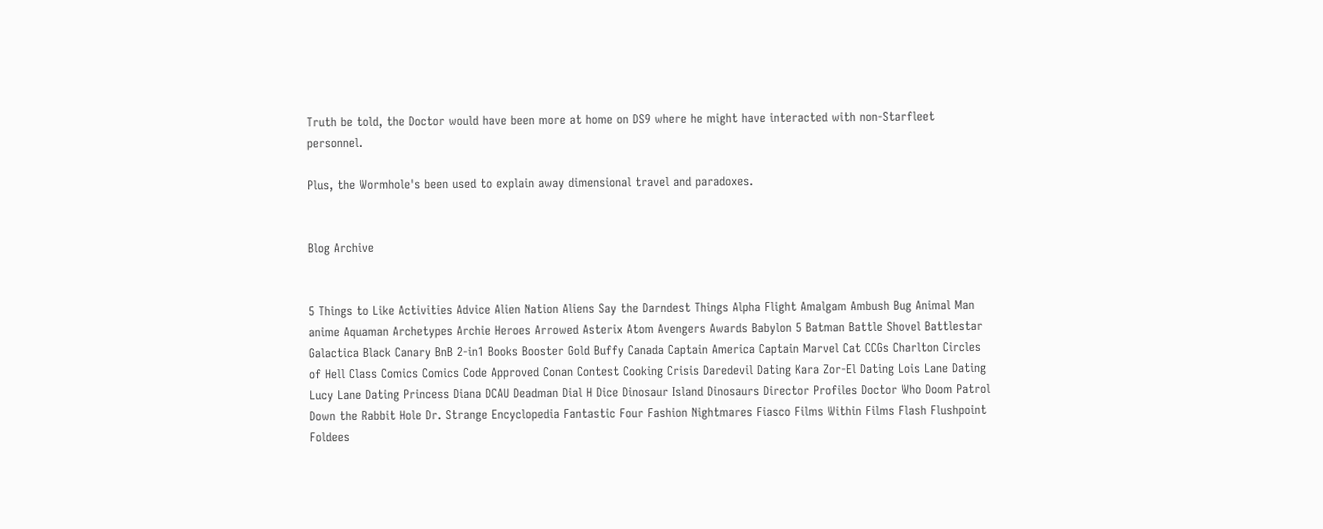Truth be told, the Doctor would have been more at home on DS9 where he might have interacted with non-Starfleet personnel.

Plus, the Wormhole's been used to explain away dimensional travel and paradoxes.


Blog Archive


5 Things to Like Activities Advice Alien Nation Aliens Say the Darndest Things Alpha Flight Amalgam Ambush Bug Animal Man anime Aquaman Archetypes Archie Heroes Arrowed Asterix Atom Avengers Awards Babylon 5 Batman Battle Shovel Battlestar Galactica Black Canary BnB 2-in1 Books Booster Gold Buffy Canada Captain America Captain Marvel Cat CCGs Charlton Circles of Hell Class Comics Comics Code Approved Conan Contest Cooking Crisis Daredevil Dating Kara Zor-El Dating Lois Lane Dating Lucy Lane Dating Princess Diana DCAU Deadman Dial H Dice Dinosaur Island Dinosaurs Director Profiles Doctor Who Doom Patrol Down the Rabbit Hole Dr. Strange Encyclopedia Fantastic Four Fashion Nightmares Fiasco Films Within Films Flash Flushpoint Foldees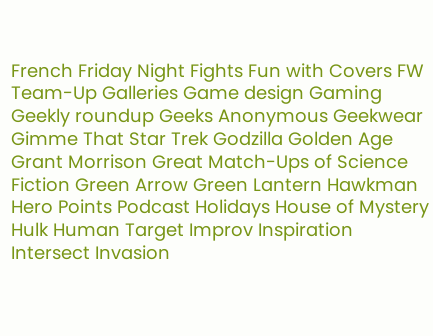French Friday Night Fights Fun with Covers FW Team-Up Galleries Game design Gaming Geekly roundup Geeks Anonymous Geekwear Gimme That Star Trek Godzilla Golden Age Grant Morrison Great Match-Ups of Science Fiction Green Arrow Green Lantern Hawkman Hero Points Podcast Holidays House of Mystery Hulk Human Target Improv Inspiration Intersect Invasion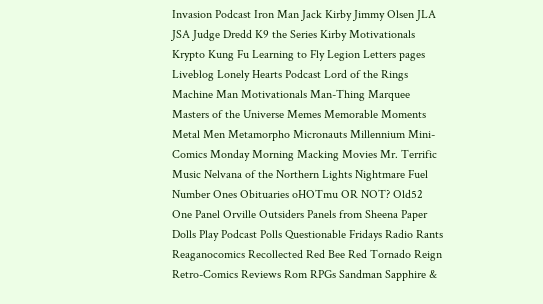Invasion Podcast Iron Man Jack Kirby Jimmy Olsen JLA JSA Judge Dredd K9 the Series Kirby Motivationals Krypto Kung Fu Learning to Fly Legion Letters pages Liveblog Lonely Hearts Podcast Lord of the Rings Machine Man Motivationals Man-Thing Marquee Masters of the Universe Memes Memorable Moments Metal Men Metamorpho Micronauts Millennium Mini-Comics Monday Morning Macking Movies Mr. Terrific Music Nelvana of the Northern Lights Nightmare Fuel Number Ones Obituaries oHOTmu OR NOT? Old52 One Panel Orville Outsiders Panels from Sheena Paper Dolls Play Podcast Polls Questionable Fridays Radio Rants Reaganocomics Recollected Red Bee Red Tornado Reign Retro-Comics Reviews Rom RPGs Sandman Sapphire &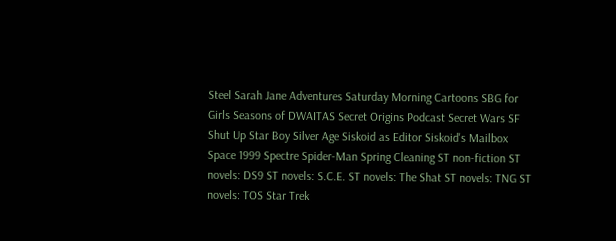Steel Sarah Jane Adventures Saturday Morning Cartoons SBG for Girls Seasons of DWAITAS Secret Origins Podcast Secret Wars SF Shut Up Star Boy Silver Age Siskoid as Editor Siskoid's Mailbox Space 1999 Spectre Spider-Man Spring Cleaning ST non-fiction ST novels: DS9 ST novels: S.C.E. ST novels: The Shat ST novels: TNG ST novels: TOS Star Trek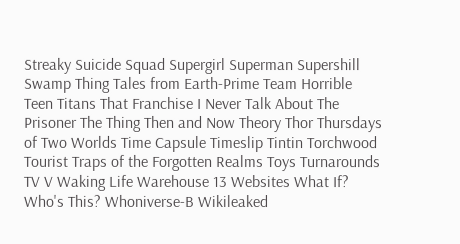Streaky Suicide Squad Supergirl Superman Supershill Swamp Thing Tales from Earth-Prime Team Horrible Teen Titans That Franchise I Never Talk About The Prisoner The Thing Then and Now Theory Thor Thursdays of Two Worlds Time Capsule Timeslip Tintin Torchwood Tourist Traps of the Forgotten Realms Toys Turnarounds TV V Waking Life Warehouse 13 Websites What If? Who's This? Whoniverse-B Wikileaked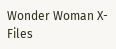Wonder Woman X-Files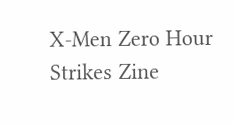X-Men Zero Hour Strikes Zine